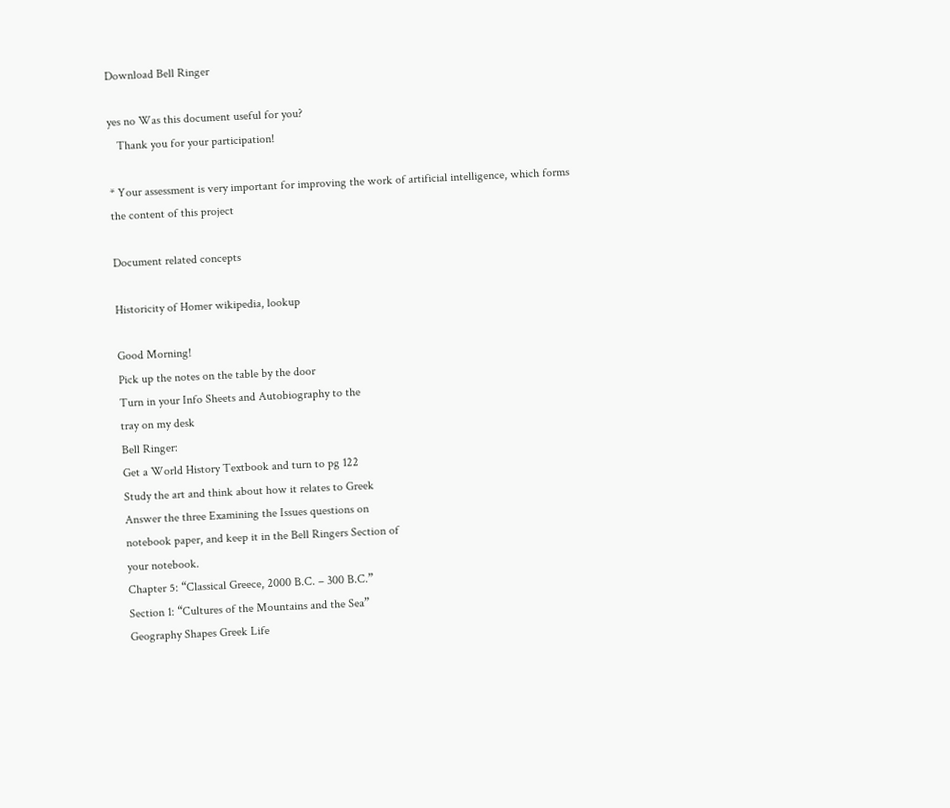Download Bell Ringer

yes no Was this document useful for you?
   Thank you for your participation!

* Your assessment is very important for improving the work of artificial intelligence, which forms the content of this project

Document related concepts

Historicity of Homer wikipedia, lookup

Good Morning!
Pick up the notes on the table by the door
Turn in your Info Sheets and Autobiography to the
tray on my desk
Bell Ringer:
Get a World History Textbook and turn to pg 122
Study the art and think about how it relates to Greek
Answer the three Examining the Issues questions on
notebook paper, and keep it in the Bell Ringers Section of
your notebook.
Chapter 5: “Classical Greece, 2000 B.C. – 300 B.C.”
Section 1: “Cultures of the Mountains and the Sea”
Geography Shapes Greek Life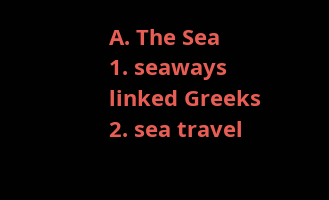A. The Sea
1. seaways linked Greeks
2. sea travel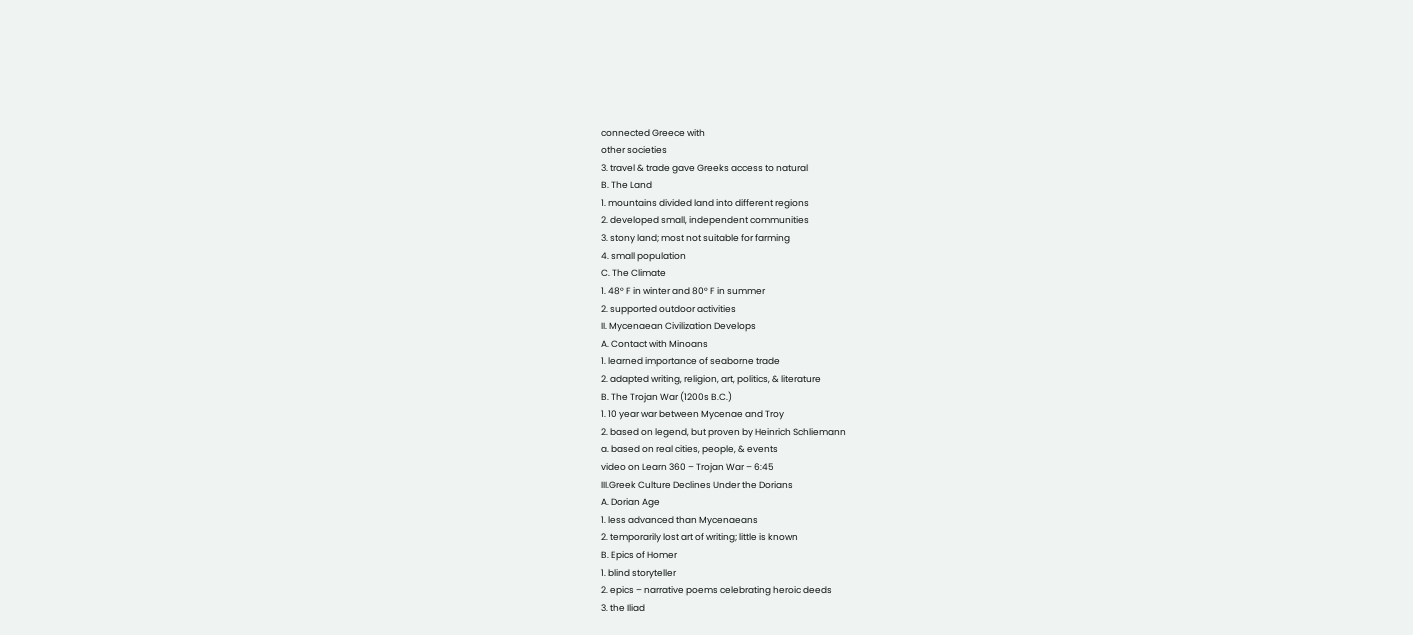connected Greece with
other societies
3. travel & trade gave Greeks access to natural
B. The Land
1. mountains divided land into different regions
2. developed small, independent communities
3. stony land; most not suitable for farming
4. small population
C. The Climate
1. 48° F in winter and 80° F in summer
2. supported outdoor activities
II. Mycenaean Civilization Develops
A. Contact with Minoans
1. learned importance of seaborne trade
2. adapted writing, religion, art, politics, & literature
B. The Trojan War (1200s B.C.)
1. 10 year war between Mycenae and Troy
2. based on legend, but proven by Heinrich Schliemann
a. based on real cities, people, & events
video on Learn 360 – Trojan War – 6:45
III.Greek Culture Declines Under the Dorians
A. Dorian Age
1. less advanced than Mycenaeans
2. temporarily lost art of writing; little is known
B. Epics of Homer
1. blind storyteller
2. epics – narrative poems celebrating heroic deeds
3. the Iliad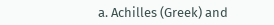a. Achilles (Greek) and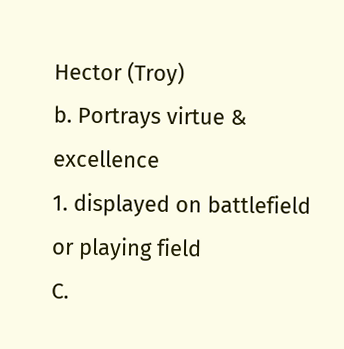Hector (Troy)
b. Portrays virtue & excellence
1. displayed on battlefield or playing field
C.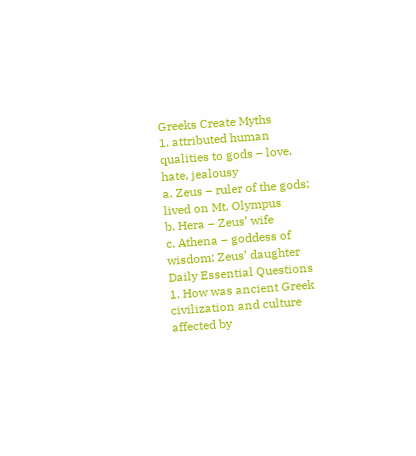Greeks Create Myths
1. attributed human qualities to gods – love, hate, jealousy
a. Zeus – ruler of the gods; lived on Mt. Olympus
b. Hera – Zeus’ wife
c. Athena – goddess of wisdom; Zeus’ daughter
Daily Essential Questions
1. How was ancient Greek civilization and culture
affected by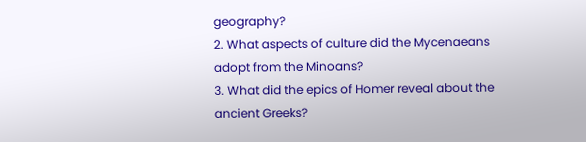geography?
2. What aspects of culture did the Mycenaeans
adopt from the Minoans?
3. What did the epics of Homer reveal about the
ancient Greeks?